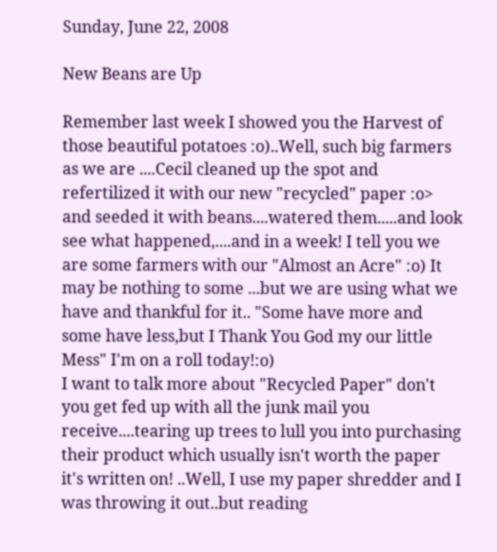Sunday, June 22, 2008

New Beans are Up

Remember last week I showed you the Harvest of those beautiful potatoes :o)..Well, such big farmers as we are ....Cecil cleaned up the spot and refertilized it with our new "recycled" paper :o> and seeded it with beans....watered them.....and look see what happened,....and in a week! I tell you we are some farmers with our "Almost an Acre" :o) It may be nothing to some ...but we are using what we have and thankful for it.. "Some have more and some have less,but I Thank You God my our little Mess" I'm on a roll today!:o)
I want to talk more about "Recycled Paper" don't you get fed up with all the junk mail you receive....tearing up trees to lull you into purchasing their product which usually isn't worth the paper it's written on! ..Well, I use my paper shredder and I was throwing it out..but reading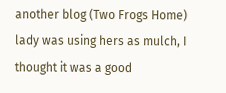another blog (Two Frogs Home) lady was using hers as mulch, I thought it was a good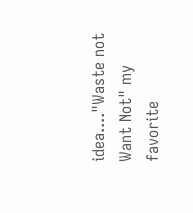idea...."Waste not Want Not" my favorite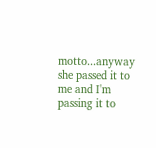motto...anyway she passed it to me and I'm passing it to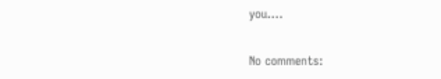you....

No comments: